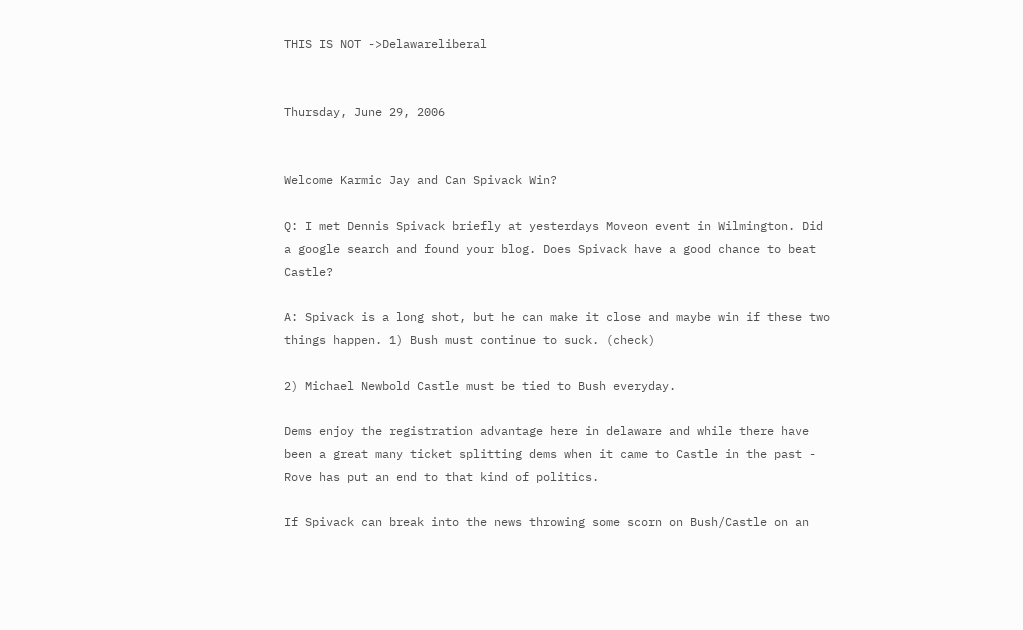THIS IS NOT ->Delawareliberal


Thursday, June 29, 2006


Welcome Karmic Jay and Can Spivack Win?

Q: I met Dennis Spivack briefly at yesterdays Moveon event in Wilmington. Did a google search and found your blog. Does Spivack have a good chance to beat Castle?

A: Spivack is a long shot, but he can make it close and maybe win if these two things happen. 1) Bush must continue to suck. (check)

2) Michael Newbold Castle must be tied to Bush everyday.

Dems enjoy the registration advantage here in delaware and while there have been a great many ticket splitting dems when it came to Castle in the past - Rove has put an end to that kind of politics.

If Spivack can break into the news throwing some scorn on Bush/Castle on an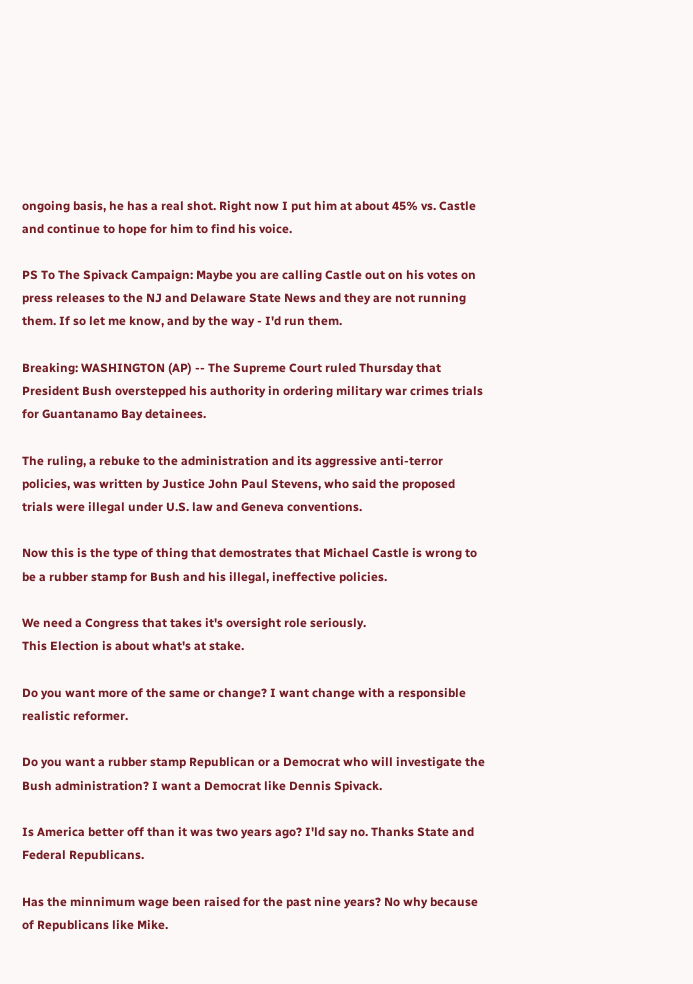ongoing basis, he has a real shot. Right now I put him at about 45% vs. Castle and continue to hope for him to find his voice.

PS To The Spivack Campaign: Maybe you are calling Castle out on his votes on press releases to the NJ and Delaware State News and they are not running them. If so let me know, and by the way - I'd run them.

Breaking: WASHINGTON (AP) -- The Supreme Court ruled Thursday that President Bush overstepped his authority in ordering military war crimes trials for Guantanamo Bay detainees.

The ruling, a rebuke to the administration and its aggressive anti-terror policies, was written by Justice John Paul Stevens, who said the proposed trials were illegal under U.S. law and Geneva conventions.

Now this is the type of thing that demostrates that Michael Castle is wrong to be a rubber stamp for Bush and his illegal, ineffective policies.

We need a Congress that takes it's oversight role seriously.
This Election is about what's at stake.

Do you want more of the same or change? I want change with a responsible realistic reformer.

Do you want a rubber stamp Republican or a Democrat who will investigate the Bush administration? I want a Democrat like Dennis Spivack.

Is America better off than it was two years ago? I'ld say no. Thanks State and Federal Republicans.

Has the minnimum wage been raised for the past nine years? No why because of Republicans like Mike.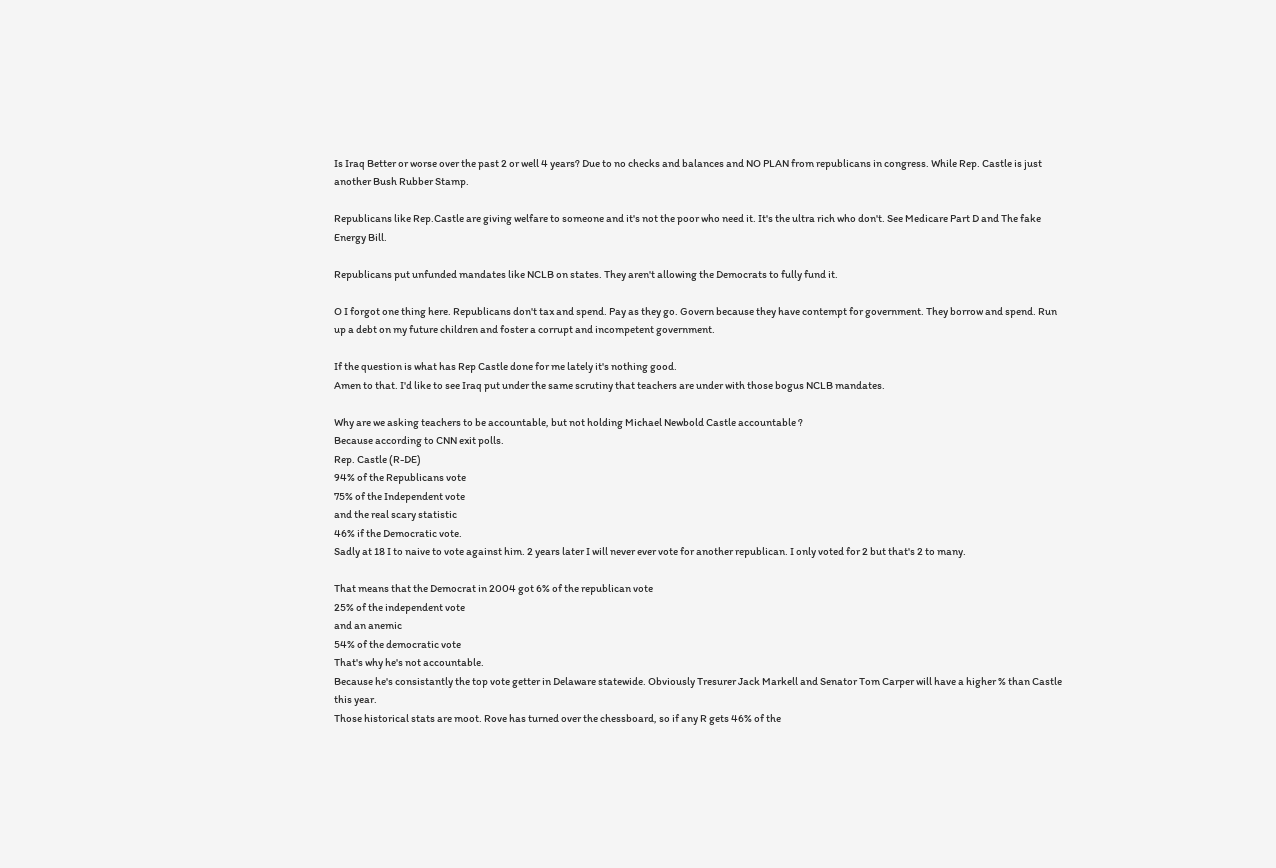Is Iraq Better or worse over the past 2 or well 4 years? Due to no checks and balances and NO PLAN from republicans in congress. While Rep. Castle is just another Bush Rubber Stamp.

Republicans like Rep.Castle are giving welfare to someone and it's not the poor who need it. It's the ultra rich who don't. See Medicare Part D and The fake Energy Bill.

Republicans put unfunded mandates like NCLB on states. They aren't allowing the Democrats to fully fund it.

O I forgot one thing here. Republicans don't tax and spend. Pay as they go. Govern because they have contempt for government. They borrow and spend. Run up a debt on my future children and foster a corrupt and incompetent government.

If the question is what has Rep Castle done for me lately it's nothing good.
Amen to that. I'd like to see Iraq put under the same scrutiny that teachers are under with those bogus NCLB mandates.

Why are we asking teachers to be accountable, but not holding Michael Newbold Castle accountable ?
Because according to CNN exit polls.
Rep. Castle (R-DE)
94% of the Republicans vote
75% of the Independent vote
and the real scary statistic
46% if the Democratic vote.
Sadly at 18 I to naive to vote against him. 2 years later I will never ever vote for another republican. I only voted for 2 but that's 2 to many.

That means that the Democrat in 2004 got 6% of the republican vote
25% of the independent vote
and an anemic
54% of the democratic vote
That's why he's not accountable.
Because he's consistantly the top vote getter in Delaware statewide. Obviously Tresurer Jack Markell and Senator Tom Carper will have a higher % than Castle this year.
Those historical stats are moot. Rove has turned over the chessboard, so if any R gets 46% of the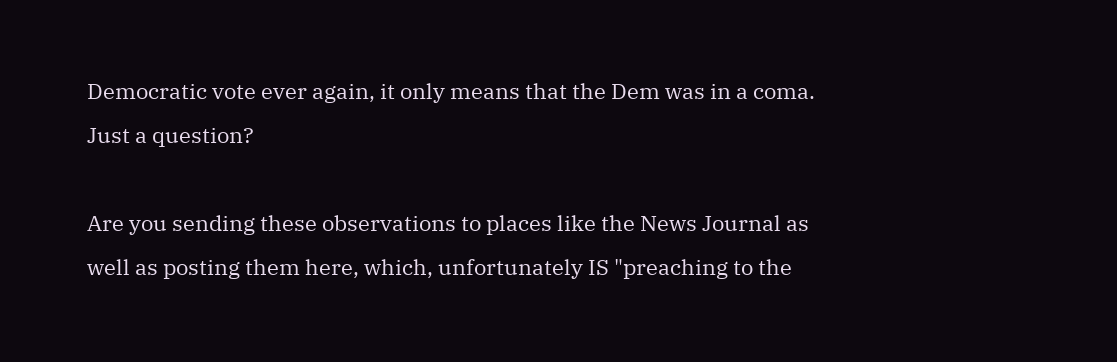Democratic vote ever again, it only means that the Dem was in a coma.
Just a question?

Are you sending these observations to places like the News Journal as well as posting them here, which, unfortunately IS "preaching to the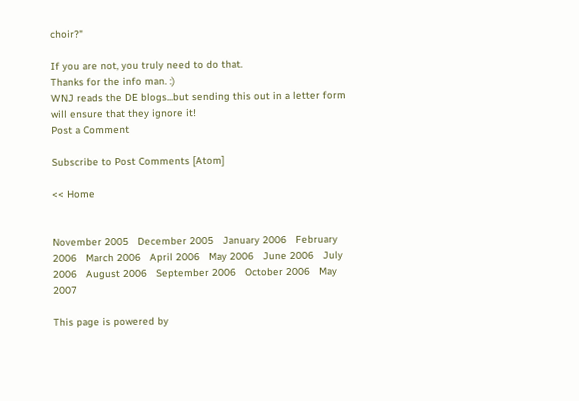choir?"

If you are not, you truly need to do that.
Thanks for the info man. :)
WNJ reads the DE blogs...but sending this out in a letter form will ensure that they ignore it!
Post a Comment

Subscribe to Post Comments [Atom]

<< Home


November 2005   December 2005   January 2006   February 2006   March 2006   April 2006   May 2006   June 2006   July 2006   August 2006   September 2006   October 2006   May 2007

This page is powered by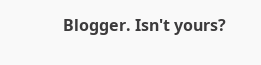Blogger. Isn't yours?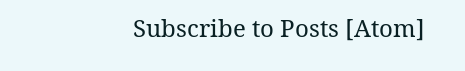Subscribe to Posts [Atom]